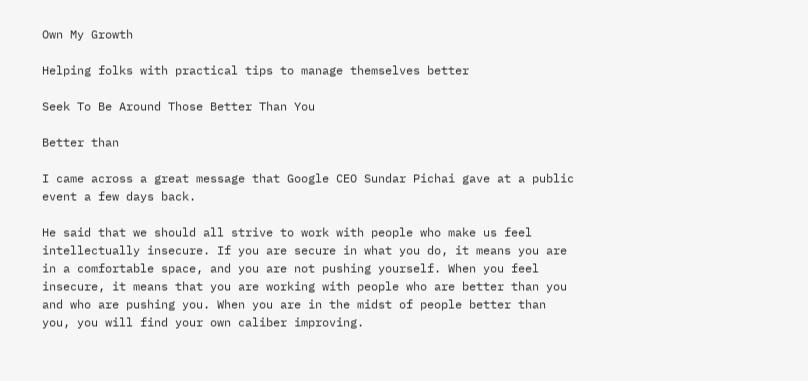Own My Growth

Helping folks with practical tips to manage themselves better

Seek To Be Around Those Better Than You

Better than

I came across a great message that Google CEO Sundar Pichai gave at a public event a few days back.

He said that we should all strive to work with people who make us feel intellectually insecure. If you are secure in what you do, it means you are in a comfortable space, and you are not pushing yourself. When you feel insecure, it means that you are working with people who are better than you and who are pushing you. When you are in the midst of people better than you, you will find your own caliber improving.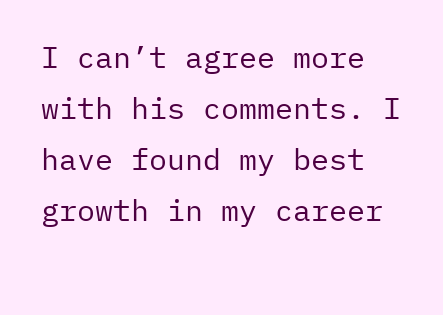I can’t agree more with his comments. I have found my best growth in my career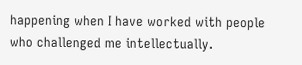happening when I have worked with people who challenged me intellectually.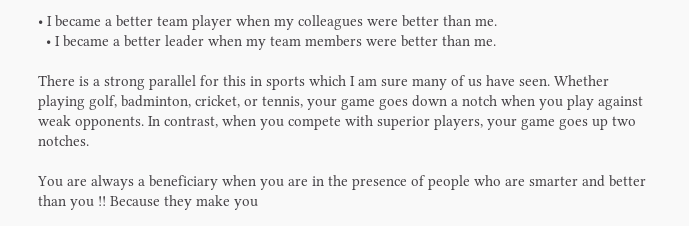• I became a better team player when my colleagues were better than me.
  • I became a better leader when my team members were better than me.

There is a strong parallel for this in sports which I am sure many of us have seen. Whether playing golf, badminton, cricket, or tennis, your game goes down a notch when you play against weak opponents. In contrast, when you compete with superior players, your game goes up two notches.

You are always a beneficiary when you are in the presence of people who are smarter and better than you !! Because they make you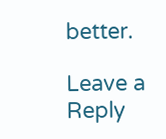better.

Leave a Reply